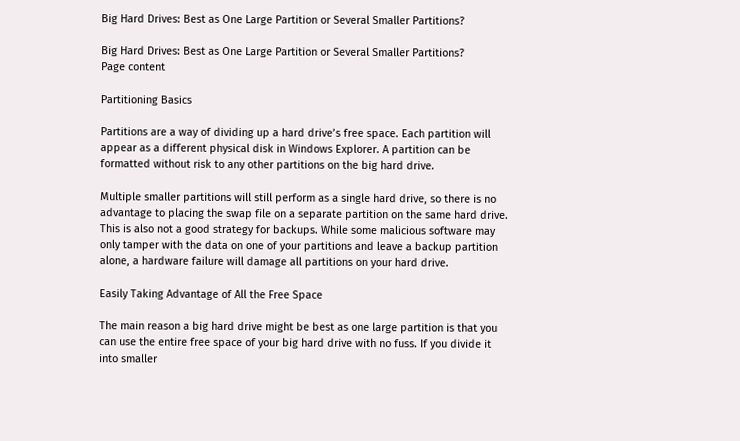Big Hard Drives: Best as One Large Partition or Several Smaller Partitions?

Big Hard Drives: Best as One Large Partition or Several Smaller Partitions?
Page content

Partitioning Basics

Partitions are a way of dividing up a hard drive’s free space. Each partition will appear as a different physical disk in Windows Explorer. A partition can be formatted without risk to any other partitions on the big hard drive.

Multiple smaller partitions will still perform as a single hard drive, so there is no advantage to placing the swap file on a separate partition on the same hard drive. This is also not a good strategy for backups. While some malicious software may only tamper with the data on one of your partitions and leave a backup partition alone, a hardware failure will damage all partitions on your hard drive.

Easily Taking Advantage of All the Free Space

The main reason a big hard drive might be best as one large partition is that you can use the entire free space of your big hard drive with no fuss. If you divide it into smaller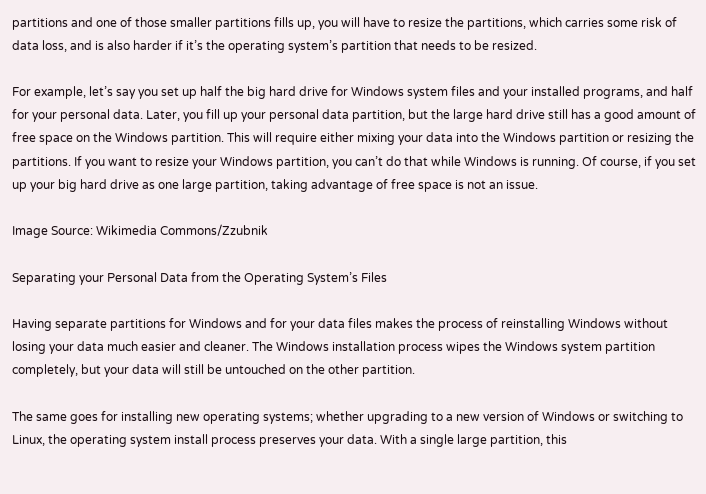partitions and one of those smaller partitions fills up, you will have to resize the partitions, which carries some risk of data loss, and is also harder if it’s the operating system’s partition that needs to be resized.

For example, let’s say you set up half the big hard drive for Windows system files and your installed programs, and half for your personal data. Later, you fill up your personal data partition, but the large hard drive still has a good amount of free space on the Windows partition. This will require either mixing your data into the Windows partition or resizing the partitions. If you want to resize your Windows partition, you can’t do that while Windows is running. Of course, if you set up your big hard drive as one large partition, taking advantage of free space is not an issue.

Image Source: Wikimedia Commons/Zzubnik

Separating your Personal Data from the Operating System’s Files

Having separate partitions for Windows and for your data files makes the process of reinstalling Windows without losing your data much easier and cleaner. The Windows installation process wipes the Windows system partition completely, but your data will still be untouched on the other partition.

The same goes for installing new operating systems; whether upgrading to a new version of Windows or switching to Linux, the operating system install process preserves your data. With a single large partition, this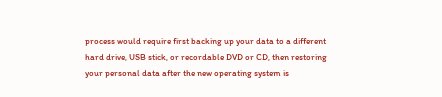process would require first backing up your data to a different hard drive, USB stick, or recordable DVD or CD, then restoring your personal data after the new operating system is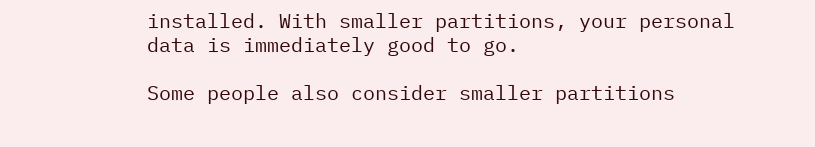installed. With smaller partitions, your personal data is immediately good to go.

Some people also consider smaller partitions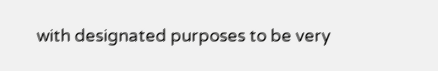with designated purposes to be very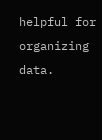helpful for organizing data.